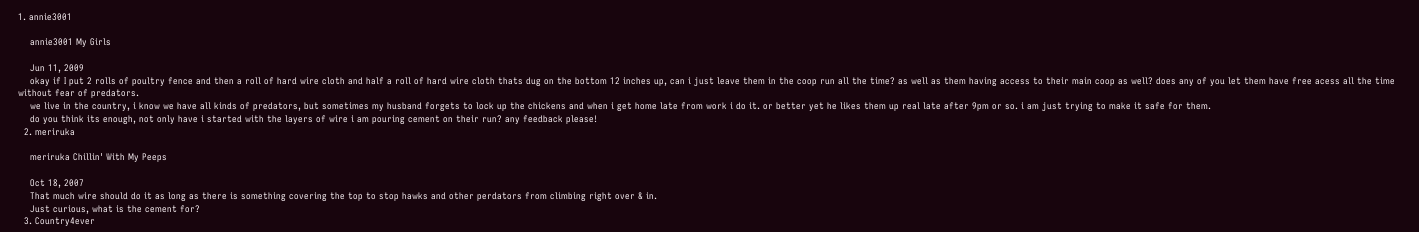1. annie3001

    annie3001 My Girls

    Jun 11, 2009
    okay if I put 2 rolls of poultry fence and then a roll of hard wire cloth and half a roll of hard wire cloth thats dug on the bottom 12 inches up, can i just leave them in the coop run all the time? as well as them having access to their main coop as well? does any of you let them have free acess all the time without fear of predators.
    we live in the country, i know we have all kinds of predators, but sometimes my husband forgets to lock up the chickens and when i get home late from work i do it. or better yet he likes them up real late after 9pm or so. i am just trying to make it safe for them.
    do you think its enough, not only have i started with the layers of wire i am pouring cement on their run? any feedback please!
  2. meriruka

    meriruka Chillin' With My Peeps

    Oct 18, 2007
    That much wire should do it as long as there is something covering the top to stop hawks and other perdators from climbing right over & in.
    Just curious, what is the cement for?
  3. Country4ever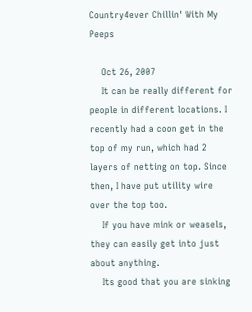Country4ever Chillin' With My Peeps

    Oct 26, 2007
    It can be really different for people in different locations. I recently had a coon get in the top of my run, which had 2 layers of netting on top. Since then, I have put utility wire over the top too.
    If you have mink or weasels, they can easily get into just about anything.
    Its good that you are sinking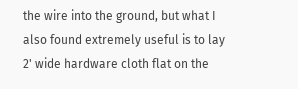the wire into the ground, but what I also found extremely useful is to lay 2' wide hardware cloth flat on the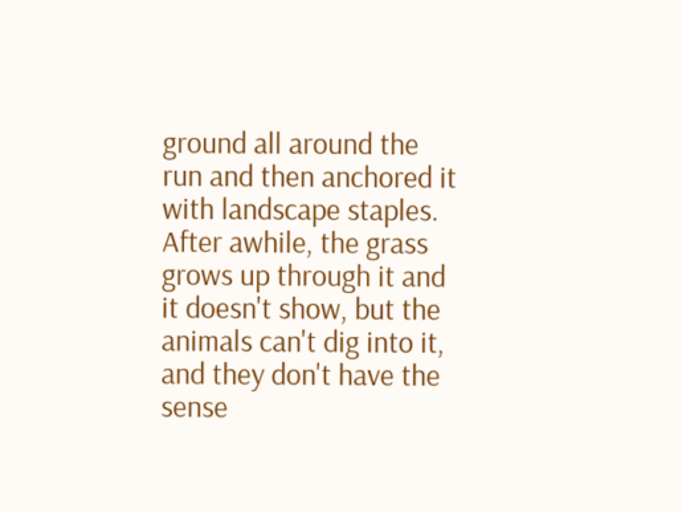ground all around the run and then anchored it with landscape staples. After awhile, the grass grows up through it and it doesn't show, but the animals can't dig into it, and they don't have the sense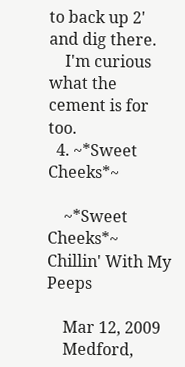to back up 2' and dig there.
    I'm curious what the cement is for too.
  4. ~*Sweet Cheeks*~

    ~*Sweet Cheeks*~ Chillin' With My Peeps

    Mar 12, 2009
    Medford,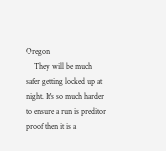Oregon
    They will be much safer getting locked up at night. It's so much harder to ensure a run is preditor proof then it is a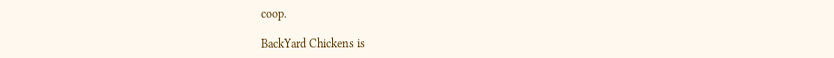coop.

BackYard Chickens is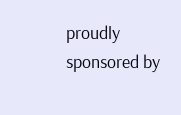proudly sponsored by